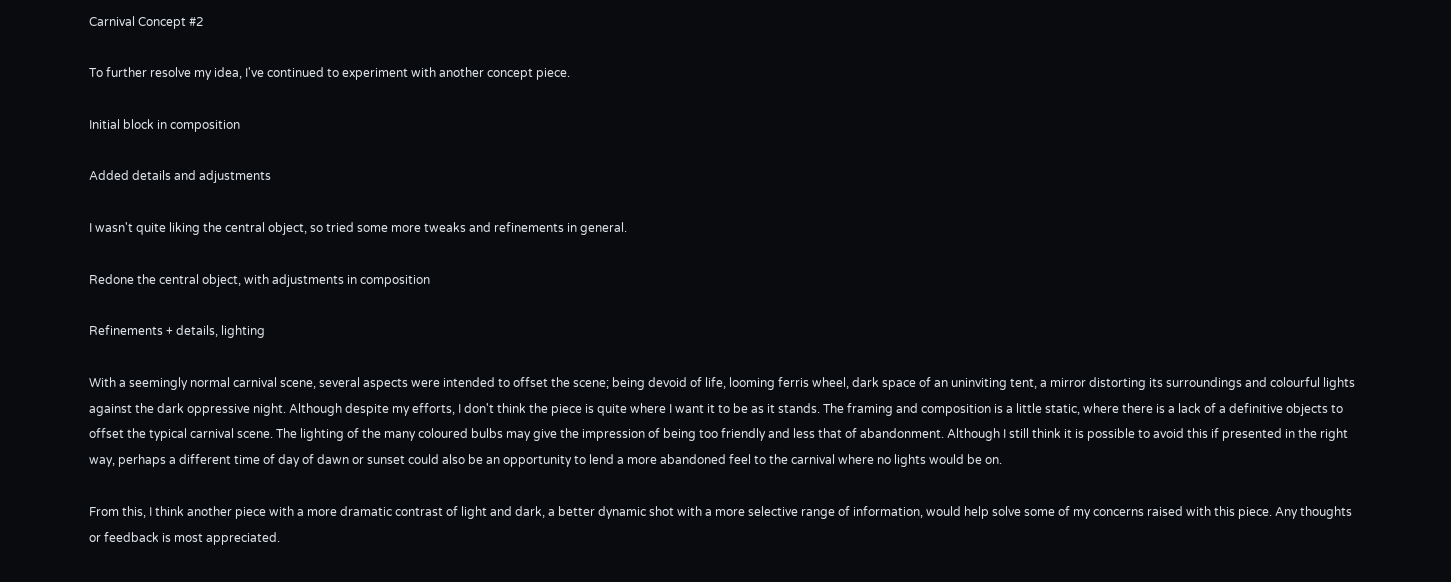Carnival Concept #2

To further resolve my idea, I've continued to experiment with another concept piece.

Initial block in composition

Added details and adjustments

I wasn't quite liking the central object, so tried some more tweaks and refinements in general.

Redone the central object, with adjustments in composition

Refinements + details, lighting

With a seemingly normal carnival scene, several aspects were intended to offset the scene; being devoid of life, looming ferris wheel, dark space of an uninviting tent, a mirror distorting its surroundings and colourful lights against the dark oppressive night. Although despite my efforts, I don't think the piece is quite where I want it to be as it stands. The framing and composition is a little static, where there is a lack of a definitive objects to offset the typical carnival scene. The lighting of the many coloured bulbs may give the impression of being too friendly and less that of abandonment. Although I still think it is possible to avoid this if presented in the right way, perhaps a different time of day of dawn or sunset could also be an opportunity to lend a more abandoned feel to the carnival where no lights would be on.

From this, I think another piece with a more dramatic contrast of light and dark, a better dynamic shot with a more selective range of information, would help solve some of my concerns raised with this piece. Any thoughts or feedback is most appreciated.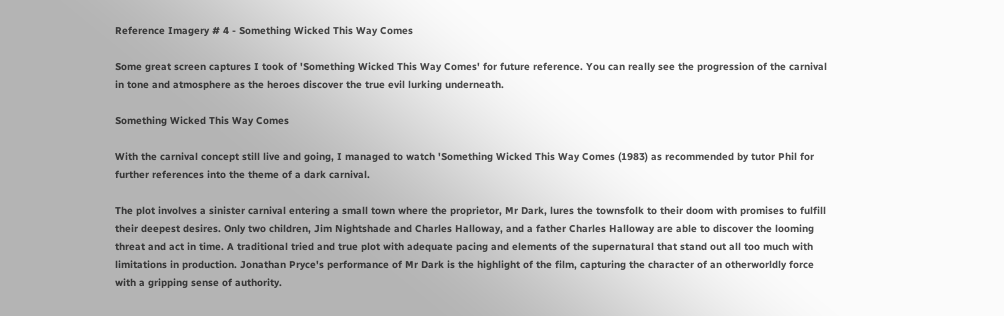Reference Imagery # 4 - Something Wicked This Way Comes

Some great screen captures I took of 'Something Wicked This Way Comes' for future reference. You can really see the progression of the carnival in tone and atmosphere as the heroes discover the true evil lurking underneath.

Something Wicked This Way Comes

With the carnival concept still live and going, I managed to watch 'Something Wicked This Way Comes (1983) as recommended by tutor Phil for further references into the theme of a dark carnival.

The plot involves a sinister carnival entering a small town where the proprietor, Mr Dark, lures the townsfolk to their doom with promises to fulfill their deepest desires. Only two children, Jim Nightshade and Charles Halloway, and a father Charles Halloway are able to discover the looming threat and act in time. A traditional tried and true plot with adequate pacing and elements of the supernatural that stand out all too much with limitations in production. Jonathan Pryce's performance of Mr Dark is the highlight of the film, capturing the character of an otherworldly force with a gripping sense of authority.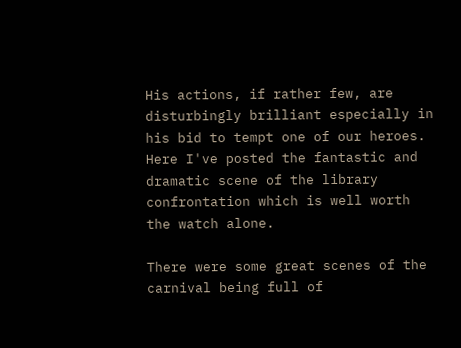His actions, if rather few, are disturbingly brilliant especially in his bid to tempt one of our heroes. Here I've posted the fantastic and dramatic scene of the library confrontation which is well worth the watch alone.

There were some great scenes of the carnival being full of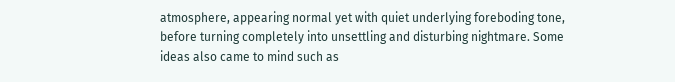atmosphere, appearing normal yet with quiet underlying foreboding tone, before turning completely into unsettling and disturbing nightmare. Some ideas also came to mind such as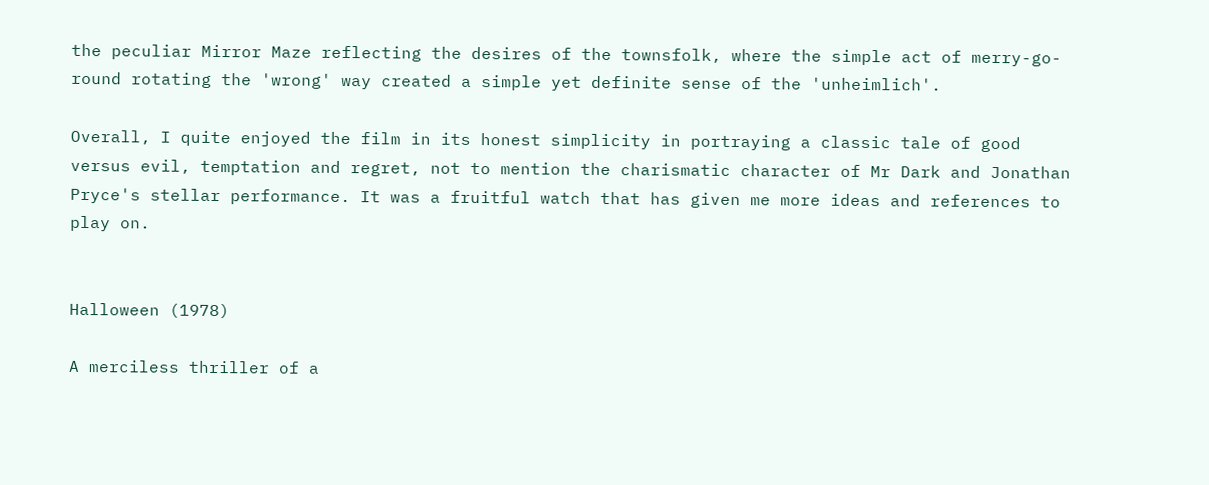the peculiar Mirror Maze reflecting the desires of the townsfolk, where the simple act of merry-go-round rotating the 'wrong' way created a simple yet definite sense of the 'unheimlich'.

Overall, I quite enjoyed the film in its honest simplicity in portraying a classic tale of good versus evil, temptation and regret, not to mention the charismatic character of Mr Dark and Jonathan Pryce's stellar performance. It was a fruitful watch that has given me more ideas and references to play on.


Halloween (1978)

A merciless thriller of a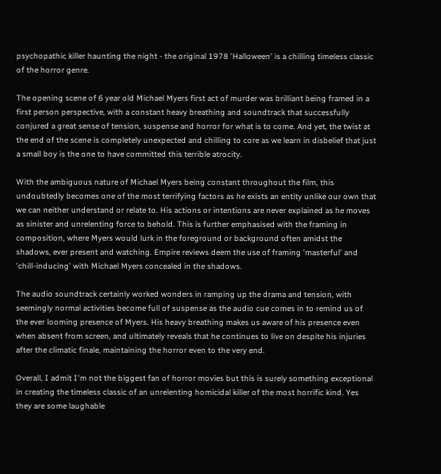psychopathic killer haunting the night - the original 1978 'Halloween' is a chilling timeless classic of the horror genre.

The opening scene of 6 year old Michael Myers first act of murder was brilliant being framed in a first person perspective, with a constant heavy breathing and soundtrack that successfully conjured a great sense of tension, suspense and horror for what is to come. And yet, the twist at the end of the scene is completely unexpected and chilling to core as we learn in disbelief that just a small boy is the one to have committed this terrible atrocity.

With the ambiguous nature of Michael Myers being constant throughout the film, this undoubtedly becomes one of the most terrifying factors as he exists an entity unlike our own that we can neither understand or relate to. His actions or intentions are never explained as he moves as sinister and unrelenting force to behold. This is further emphasised with the framing in composition, where Myers would lurk in the foreground or background often amidst the shadows, ever present and watching. Empire reviews deem the use of framing 'masterful' and 'chill-inducing' with Michael Myers concealed in the shadows.

The audio soundtrack certainly worked wonders in ramping up the drama and tension, with seemingly normal activities become full of suspense as the audio cue comes in to remind us of the ever looming presence of Myers. His heavy breathing makes us aware of his presence even when absent from screen, and ultimately reveals that he continues to live on despite his injuries after the climatic finale, maintaining the horror even to the very end.

Overall, I admit I'm not the biggest fan of horror movies but this is surely something exceptional in creating the timeless classic of an unrelenting homicidal killer of the most horrific kind. Yes they are some laughable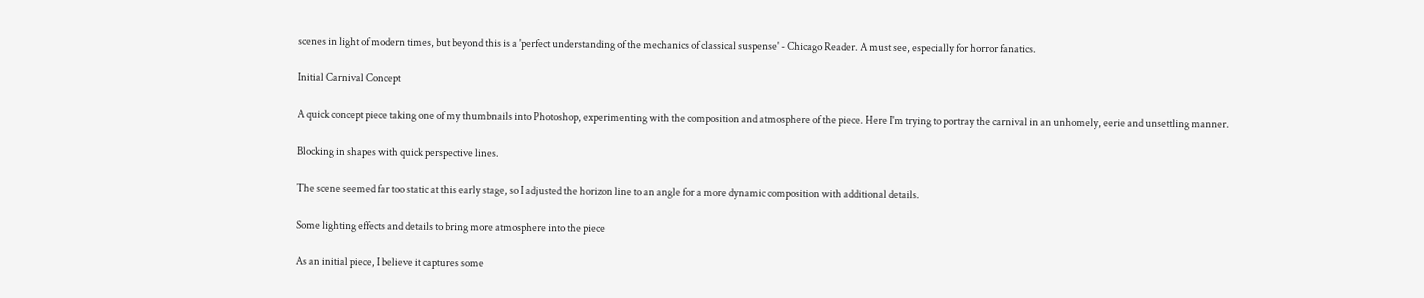scenes in light of modern times, but beyond this is a 'perfect understanding of the mechanics of classical suspense' - Chicago Reader. A must see, especially for horror fanatics.

Initial Carnival Concept

A quick concept piece taking one of my thumbnails into Photoshop, experimenting with the composition and atmosphere of the piece. Here I'm trying to portray the carnival in an unhomely, eerie and unsettling manner.

Blocking in shapes with quick perspective lines.

The scene seemed far too static at this early stage, so I adjusted the horizon line to an angle for a more dynamic composition with additional details.

Some lighting effects and details to bring more atmosphere into the piece

As an initial piece, I believe it captures some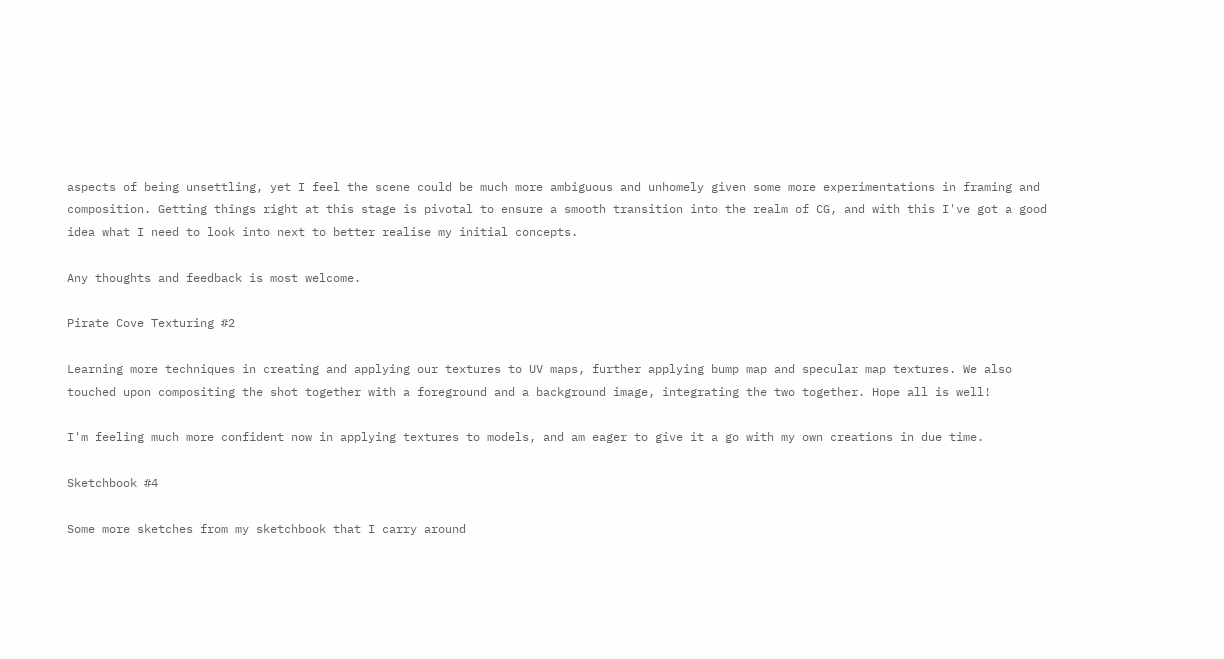aspects of being unsettling, yet I feel the scene could be much more ambiguous and unhomely given some more experimentations in framing and composition. Getting things right at this stage is pivotal to ensure a smooth transition into the realm of CG, and with this I've got a good idea what I need to look into next to better realise my initial concepts.

Any thoughts and feedback is most welcome.

Pirate Cove Texturing #2

Learning more techniques in creating and applying our textures to UV maps, further applying bump map and specular map textures. We also touched upon compositing the shot together with a foreground and a background image, integrating the two together. Hope all is well!

I'm feeling much more confident now in applying textures to models, and am eager to give it a go with my own creations in due time.

Sketchbook #4

Some more sketches from my sketchbook that I carry around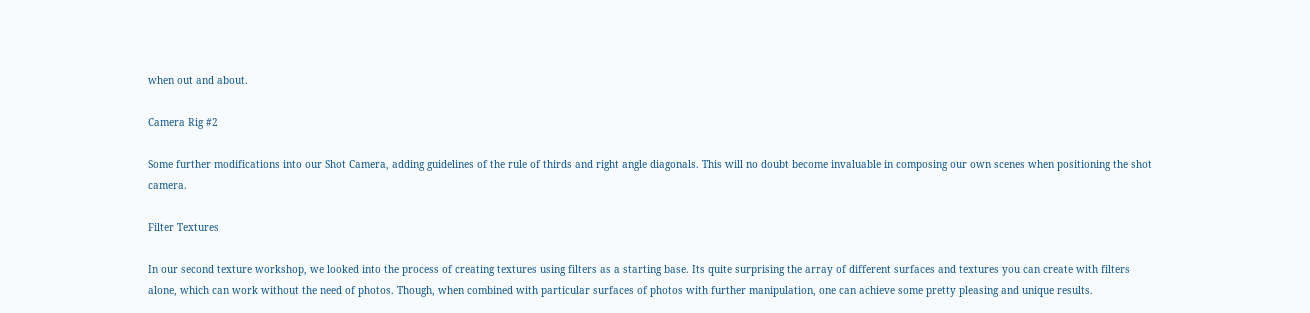when out and about.

Camera Rig #2

Some further modifications into our Shot Camera, adding guidelines of the rule of thirds and right angle diagonals. This will no doubt become invaluable in composing our own scenes when positioning the shot camera.

Filter Textures

In our second texture workshop, we looked into the process of creating textures using filters as a starting base. Its quite surprising the array of different surfaces and textures you can create with filters alone, which can work without the need of photos. Though, when combined with particular surfaces of photos with further manipulation, one can achieve some pretty pleasing and unique results.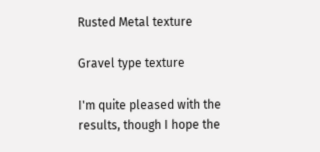Rusted Metal texture

Gravel type texture

I'm quite pleased with the results, though I hope the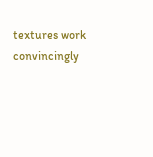textures work convincingly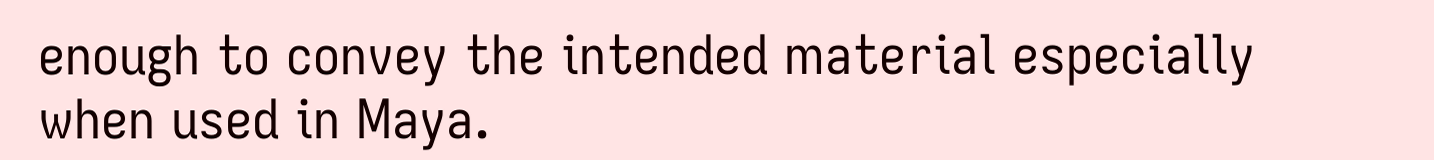enough to convey the intended material especially when used in Maya.